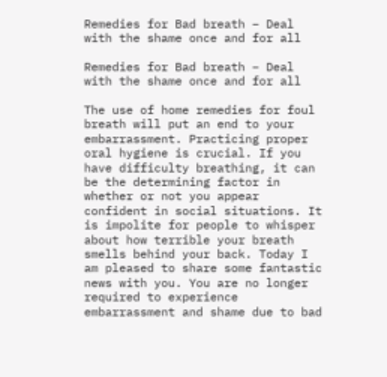Remedies for Bad breath – Deal with the shame once and for all

Remedies for Bad breath – Deal with the shame once and for all

The use of home remedies for foul breath will put an end to your embarrassment. Practicing proper oral hygiene is crucial. If you have difficulty breathing, it can be the determining factor in whether or not you appear confident in social situations. It is impolite for people to whisper about how terrible your breath smells behind your back. Today I am pleased to share some fantastic news with you. You are no longer required to experience embarrassment and shame due to bad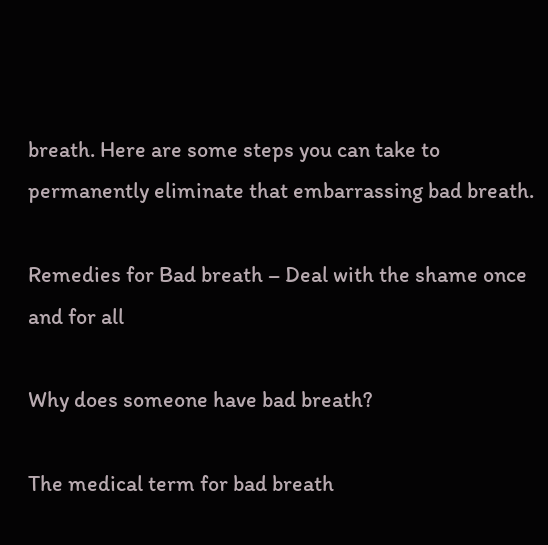breath. Here are some steps you can take to permanently eliminate that embarrassing bad breath.

Remedies for Bad breath – Deal with the shame once and for all

Why does someone have bad breath?

The medical term for bad breath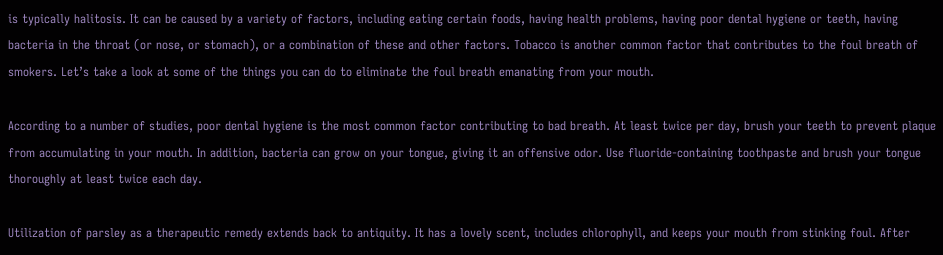is typically halitosis. It can be caused by a variety of factors, including eating certain foods, having health problems, having poor dental hygiene or teeth, having bacteria in the throat (or nose, or stomach), or a combination of these and other factors. Tobacco is another common factor that contributes to the foul breath of smokers. Let’s take a look at some of the things you can do to eliminate the foul breath emanating from your mouth.

According to a number of studies, poor dental hygiene is the most common factor contributing to bad breath. At least twice per day, brush your teeth to prevent plaque from accumulating in your mouth. In addition, bacteria can grow on your tongue, giving it an offensive odor. Use fluoride-containing toothpaste and brush your tongue thoroughly at least twice each day.

Utilization of parsley as a therapeutic remedy extends back to antiquity. It has a lovely scent, includes chlorophyll, and keeps your mouth from stinking foul. After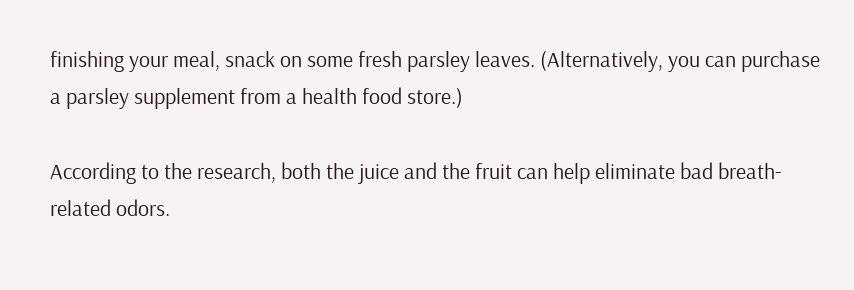finishing your meal, snack on some fresh parsley leaves. (Alternatively, you can purchase a parsley supplement from a health food store.)

According to the research, both the juice and the fruit can help eliminate bad breath-related odors.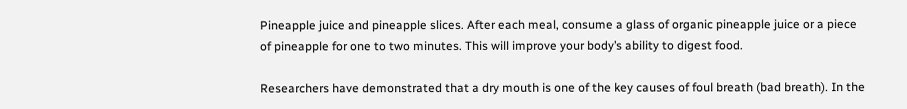Pineapple juice and pineapple slices. After each meal, consume a glass of organic pineapple juice or a piece of pineapple for one to two minutes. This will improve your body’s ability to digest food.

Researchers have demonstrated that a dry mouth is one of the key causes of foul breath (bad breath). In the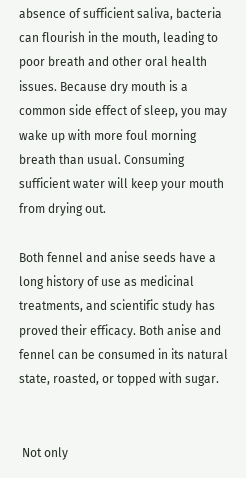absence of sufficient saliva, bacteria can flourish in the mouth, leading to poor breath and other oral health issues. Because dry mouth is a common side effect of sleep, you may wake up with more foul morning breath than usual. Consuming sufficient water will keep your mouth from drying out.

Both fennel and anise seeds have a long history of use as medicinal treatments, and scientific study has proved their efficacy. Both anise and fennel can be consumed in its natural state, roasted, or topped with sugar.


 Not only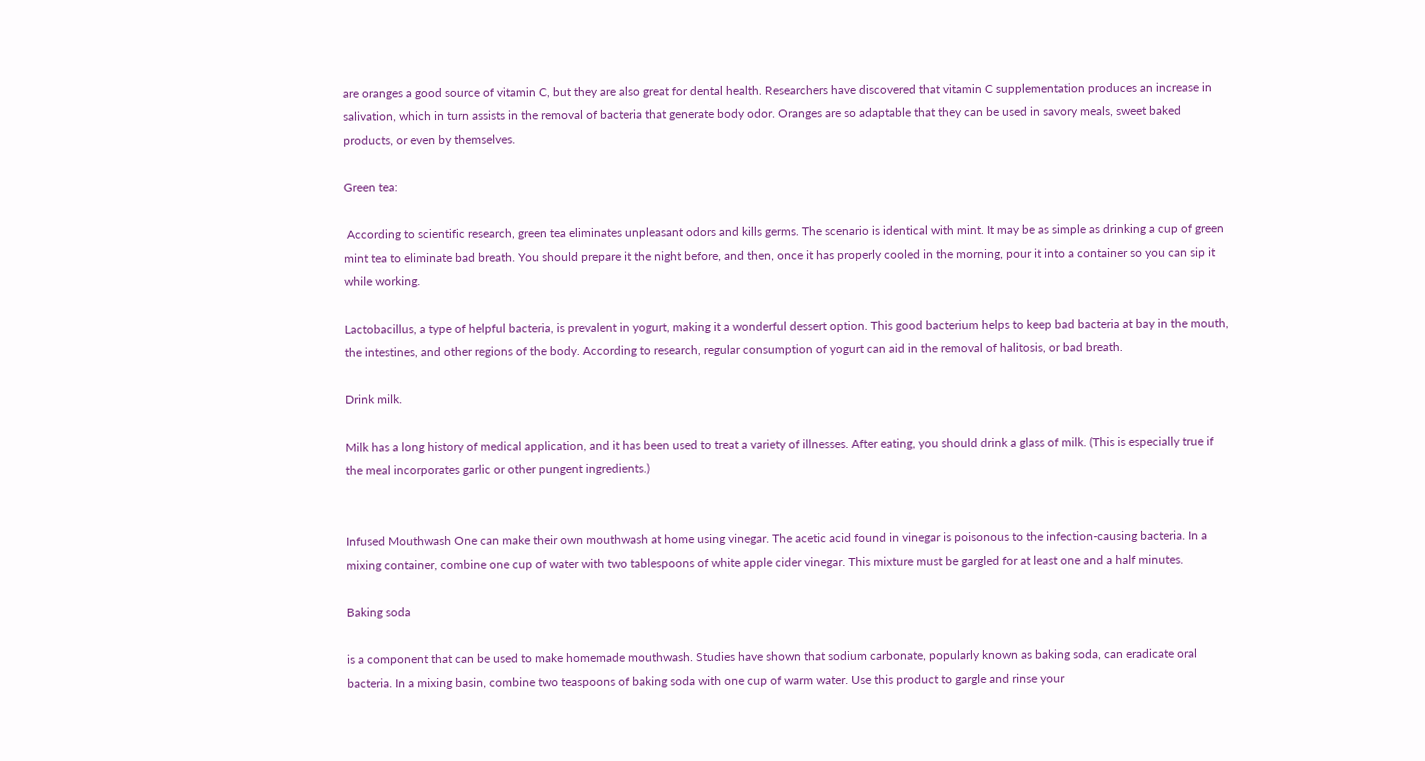are oranges a good source of vitamin C, but they are also great for dental health. Researchers have discovered that vitamin C supplementation produces an increase in salivation, which in turn assists in the removal of bacteria that generate body odor. Oranges are so adaptable that they can be used in savory meals, sweet baked products, or even by themselves.

Green tea:

 According to scientific research, green tea eliminates unpleasant odors and kills germs. The scenario is identical with mint. It may be as simple as drinking a cup of green mint tea to eliminate bad breath. You should prepare it the night before, and then, once it has properly cooled in the morning, pour it into a container so you can sip it while working.

Lactobacillus, a type of helpful bacteria, is prevalent in yogurt, making it a wonderful dessert option. This good bacterium helps to keep bad bacteria at bay in the mouth, the intestines, and other regions of the body. According to research, regular consumption of yogurt can aid in the removal of halitosis, or bad breath.

Drink milk.

Milk has a long history of medical application, and it has been used to treat a variety of illnesses. After eating, you should drink a glass of milk. (This is especially true if the meal incorporates garlic or other pungent ingredients.)


Infused Mouthwash One can make their own mouthwash at home using vinegar. The acetic acid found in vinegar is poisonous to the infection-causing bacteria. In a mixing container, combine one cup of water with two tablespoons of white apple cider vinegar. This mixture must be gargled for at least one and a half minutes.

Baking soda

is a component that can be used to make homemade mouthwash. Studies have shown that sodium carbonate, popularly known as baking soda, can eradicate oral bacteria. In a mixing basin, combine two teaspoons of baking soda with one cup of warm water. Use this product to gargle and rinse your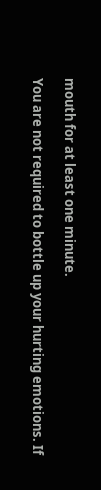mouth for at least one minute.

You are not required to bottle up your hurting emotions. If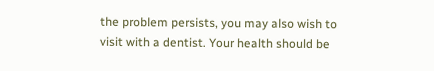the problem persists, you may also wish to visit with a dentist. Your health should be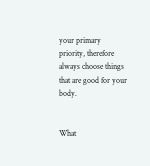your primary priority, therefore always choose things that are good for your body.


What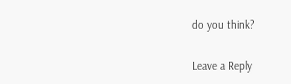do you think?

Leave a Reply